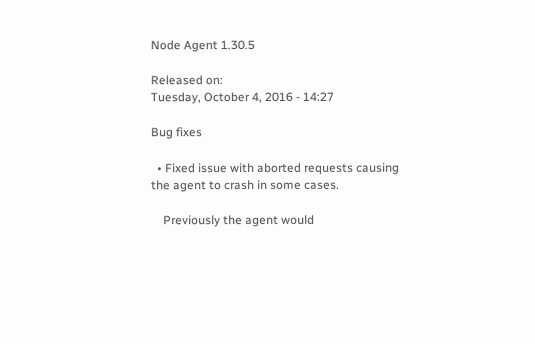Node Agent 1.30.5

Released on:
Tuesday, October 4, 2016 - 14:27

Bug fixes

  • Fixed issue with aborted requests causing the agent to crash in some cases.

    Previously the agent would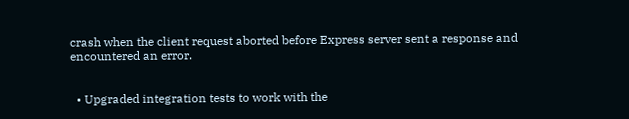crash when the client request aborted before Express server sent a response and encountered an error.


  • Upgraded integration tests to work with the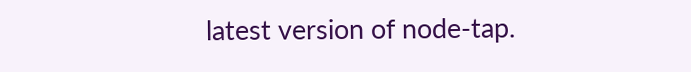latest version of node-tap.